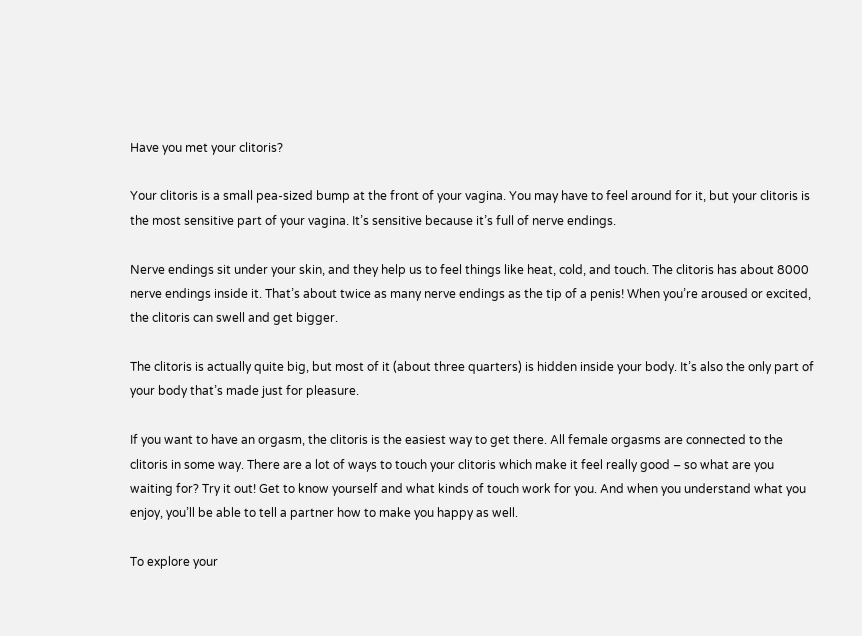Have you met your clitoris?

Your clitoris is a small pea-sized bump at the front of your vagina. You may have to feel around for it, but your clitoris is the most sensitive part of your vagina. It’s sensitive because it’s full of nerve endings.

Nerve endings sit under your skin, and they help us to feel things like heat, cold, and touch. The clitoris has about 8000 nerve endings inside it. That’s about twice as many nerve endings as the tip of a penis! When you’re aroused or excited, the clitoris can swell and get bigger.

The clitoris is actually quite big, but most of it (about three quarters) is hidden inside your body. It’s also the only part of your body that’s made just for pleasure.

If you want to have an orgasm, the clitoris is the easiest way to get there. All female orgasms are connected to the clitoris in some way. There are a lot of ways to touch your clitoris which make it feel really good – so what are you waiting for? Try it out! Get to know yourself and what kinds of touch work for you. And when you understand what you enjoy, you’ll be able to tell a partner how to make you happy as well.

To explore your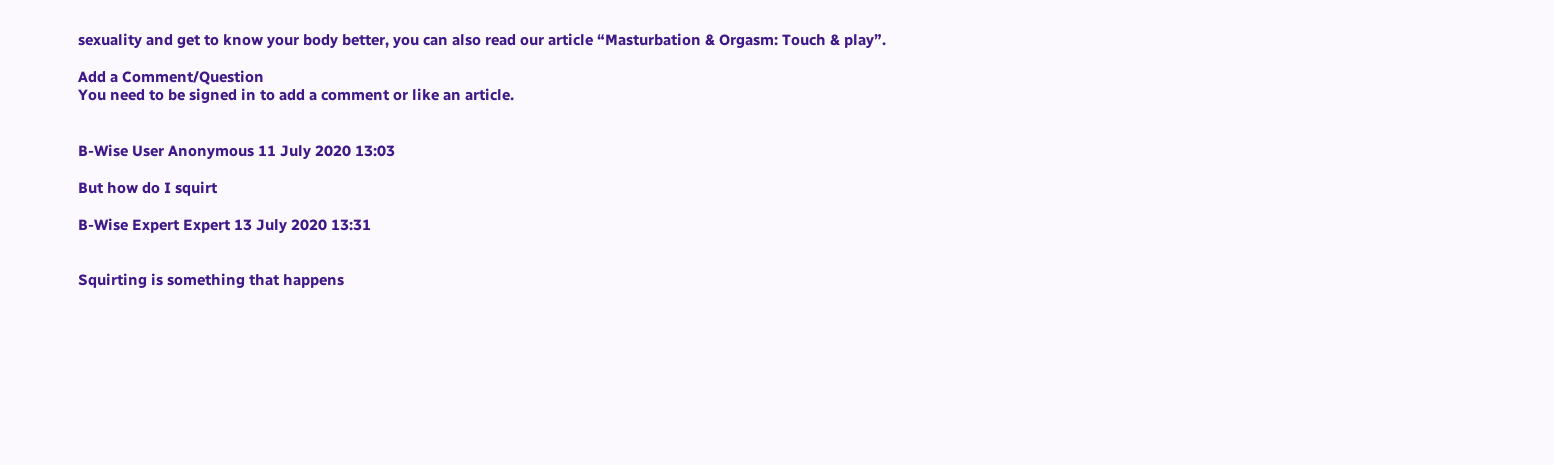sexuality and get to know your body better, you can also read our article “Masturbation & Orgasm: Touch & play”.

Add a Comment/Question
You need to be signed in to add a comment or like an article.


B-Wise User Anonymous 11 July 2020 13:03

But how do I squirt

B-Wise Expert Expert 13 July 2020 13:31


Squirting is something that happens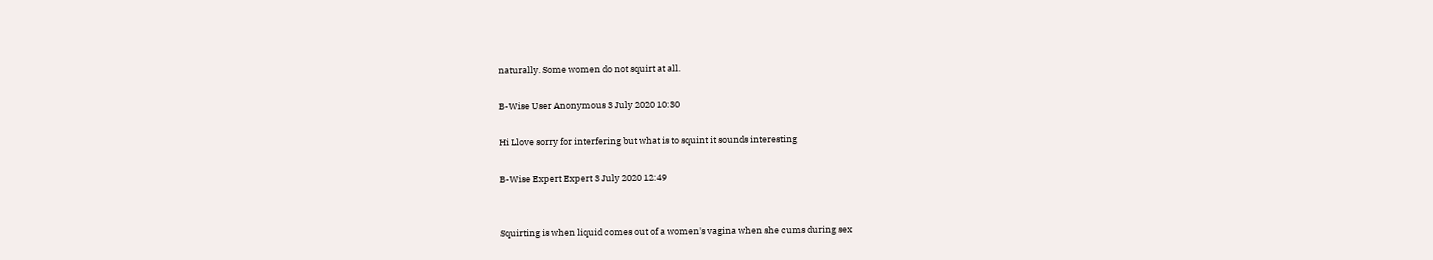naturally. Some women do not squirt at all.

B-Wise User Anonymous 3 July 2020 10:30

Hi Llove sorry for interfering but what is to squint it sounds interesting

B-Wise Expert Expert 3 July 2020 12:49


Squirting is when liquid comes out of a women's vagina when she cums during sex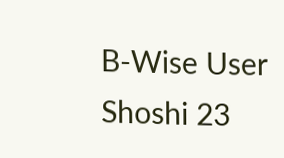B-Wise User Shoshi 23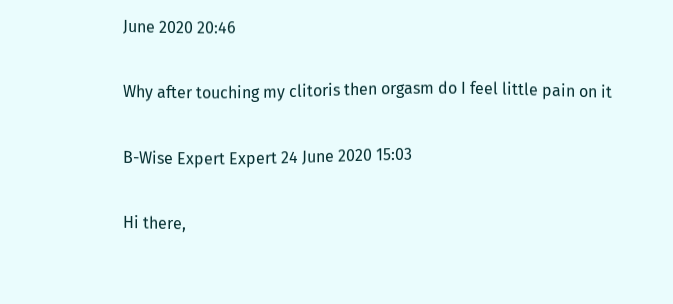June 2020 20:46

Why after touching my clitoris then orgasm do I feel little pain on it

B-Wise Expert Expert 24 June 2020 15:03

Hi there,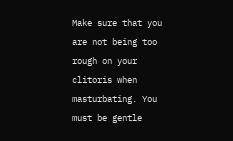Make sure that you are not being too rough on your clitoris when masturbating. You must be gentle